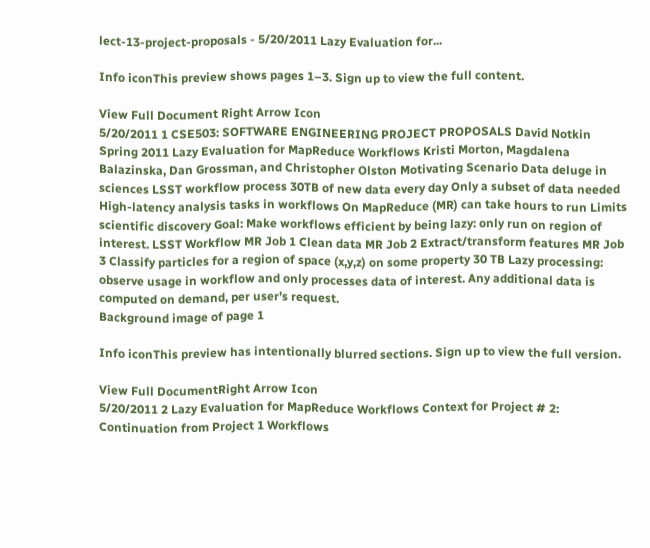lect-13-project-proposals - 5/20/2011 Lazy Evaluation for...

Info iconThis preview shows pages 1–3. Sign up to view the full content.

View Full Document Right Arrow Icon
5/20/2011 1 CSE503: SOFTWARE ENGINEERING PROJECT PROPOSALS David Notkin Spring 2011 Lazy Evaluation for MapReduce Workflows Kristi Morton, Magdalena Balazinska, Dan Grossman, and Christopher Olston Motivating Scenario Data deluge in sciences LSST workflow process 30TB of new data every day Only a subset of data needed High-latency analysis tasks in workflows On MapReduce (MR) can take hours to run Limits scientific discovery Goal: Make workflows efficient by being lazy: only run on region of interest. LSST Workflow MR Job 1 Clean data MR Job 2 Extract/transform features MR Job 3 Classify particles for a region of space (x,y,z) on some property 30 TB Lazy processing: observe usage in workflow and only processes data of interest. Any additional data is computed on demand, per user’s request.
Background image of page 1

Info iconThis preview has intentionally blurred sections. Sign up to view the full version.

View Full DocumentRight Arrow Icon
5/20/2011 2 Lazy Evaluation for MapReduce Workflows Context for Project # 2: Continuation from Project 1 Workflows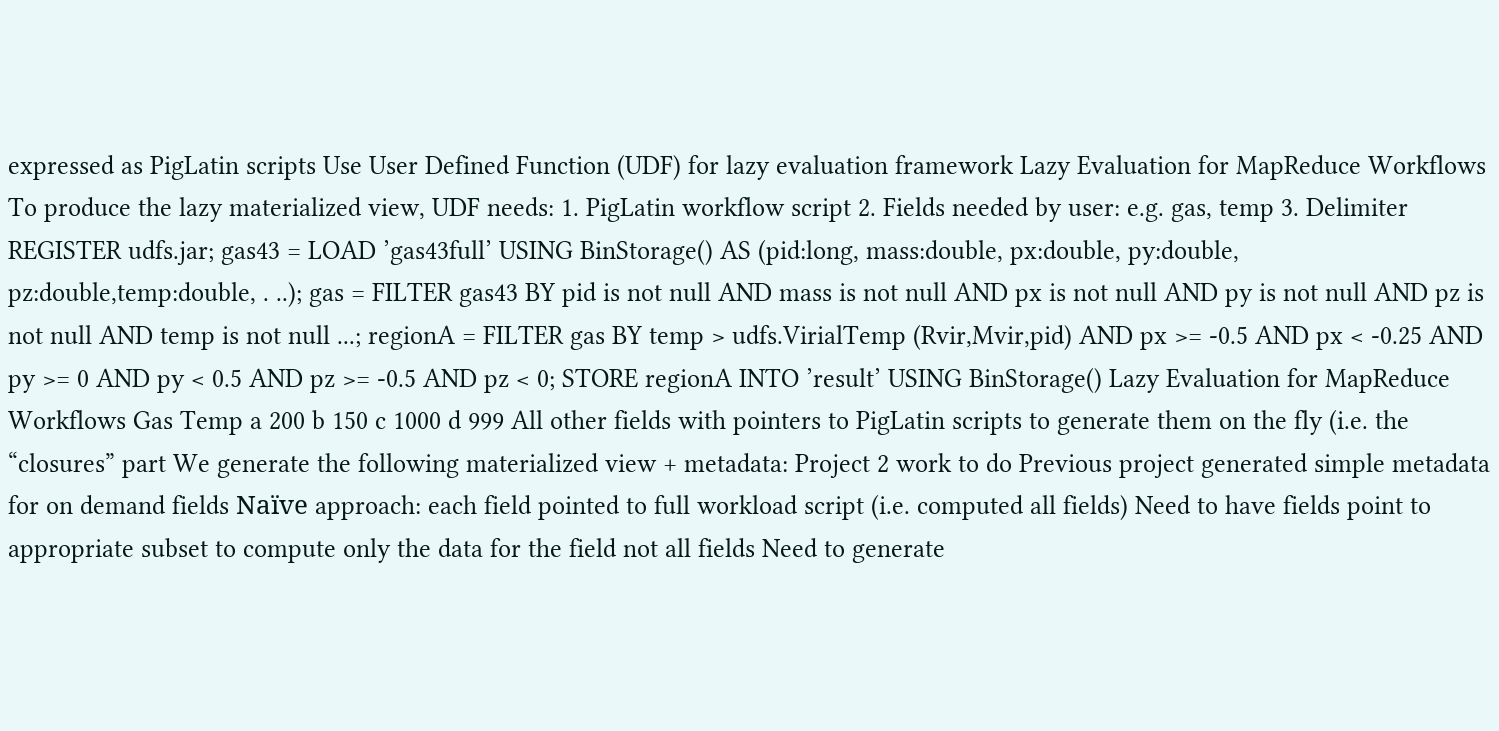expressed as PigLatin scripts Use User Defined Function (UDF) for lazy evaluation framework Lazy Evaluation for MapReduce Workflows To produce the lazy materialized view, UDF needs: 1. PigLatin workflow script 2. Fields needed by user: e.g. gas, temp 3. Delimiter REGISTER udfs.jar; gas43 = LOAD ’gas43full’ USING BinStorage() AS (pid:long, mass:double, px:double, py:double, pz:double,temp:double, . ..); gas = FILTER gas43 BY pid is not null AND mass is not null AND px is not null AND py is not null AND pz is not null AND temp is not null ...; regionA = FILTER gas BY temp > udfs.VirialTemp (Rvir,Mvir,pid) AND px >= -0.5 AND px < -0.25 AND py >= 0 AND py < 0.5 AND pz >= -0.5 AND pz < 0; STORE regionA INTO ’result’ USING BinStorage() Lazy Evaluation for MapReduce Workflows Gas Temp a 200 b 150 c 1000 d 999 All other fields with pointers to PigLatin scripts to generate them on the fly (i.e. the “closures” part We generate the following materialized view + metadata: Project 2 work to do Previous project generated simple metadata for on demand fields Naïve approach: each field pointed to full workload script (i.e. computed all fields) Need to have fields point to appropriate subset to compute only the data for the field not all fields Need to generate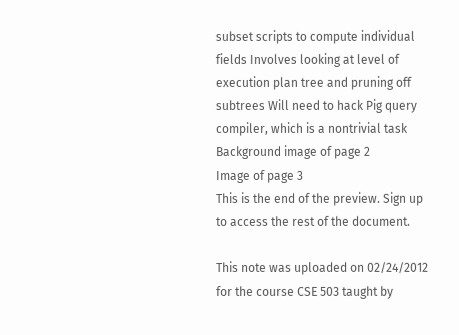subset scripts to compute individual fields Involves looking at level of execution plan tree and pruning off subtrees Will need to hack Pig query compiler, which is a nontrivial task
Background image of page 2
Image of page 3
This is the end of the preview. Sign up to access the rest of the document.

This note was uploaded on 02/24/2012 for the course CSE 503 taught by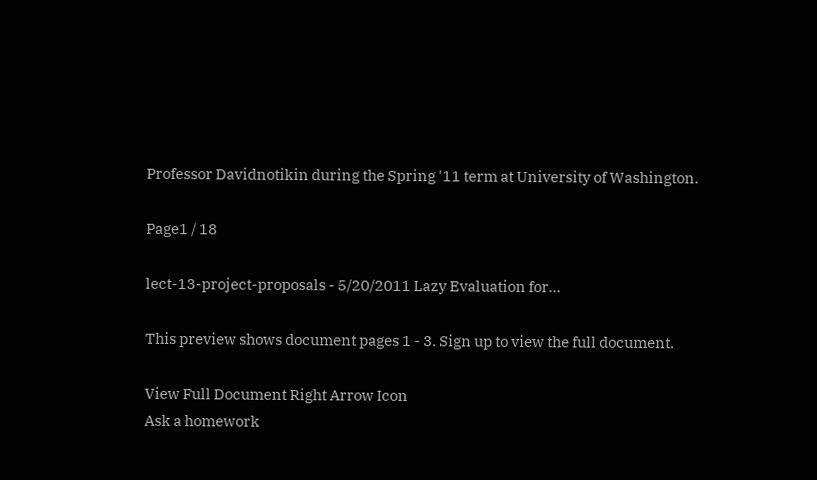Professor Davidnotikin during the Spring '11 term at University of Washington.

Page1 / 18

lect-13-project-proposals - 5/20/2011 Lazy Evaluation for...

This preview shows document pages 1 - 3. Sign up to view the full document.

View Full Document Right Arrow Icon
Ask a homework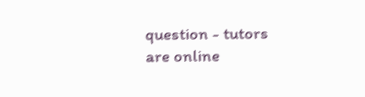question - tutors are online